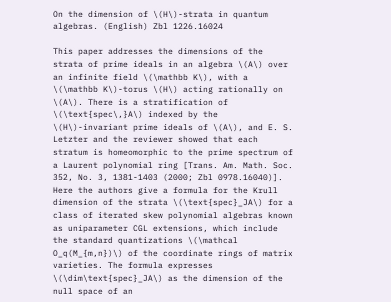On the dimension of \(H\)-strata in quantum algebras. (English) Zbl 1226.16024

This paper addresses the dimensions of the strata of prime ideals in an algebra \(A\) over an infinite field \(\mathbb K\), with a \(\mathbb K\)-torus \(H\) acting rationally on \(A\). There is a stratification of \(\text{spec\,}A\) indexed by the \(H\)-invariant prime ideals of \(A\), and E. S. Letzter and the reviewer showed that each stratum is homeomorphic to the prime spectrum of a Laurent polynomial ring [Trans. Am. Math. Soc. 352, No. 3, 1381-1403 (2000; Zbl 0978.16040)].
Here the authors give a formula for the Krull dimension of the strata \(\text{spec}_JA\) for a class of iterated skew polynomial algebras known as uniparameter CGL extensions, which include the standard quantizations \(\mathcal O_q(M_{m,n})\) of the coordinate rings of matrix varieties. The formula expresses \(\dim\text{spec}_JA\) as the dimension of the null space of an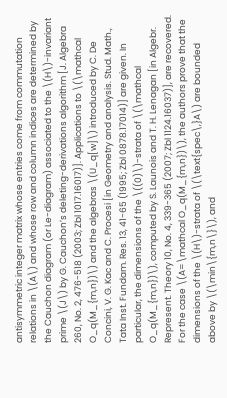antisymmetric integer matrix whose entries come from commutation relations in \(A\) and whose row and column indices are determined by the Cauchon diagram (or Le-diagram) associated to the \(H\)-invariant prime \(J\) by G. Cauchon’s deleting-derivations algorithm [J. Algebra 260, No. 2, 476-518 (2003; Zbl 1017.16017)]. Applications to \(\mathcal O_q(M_{m,n})\) and the algebras \(U_q[w]\) introduced by C. De Concini, V. G. Kac and C. Procesi [in Geometry and analysis. Stud. Math., Tata Inst. Fundam. Res. 13, 41-65 (1995; Zbl 0878.17014)] are given. In particular, the dimensions of the \((0)\)-strata of \(\mathcal O_q(M_{m,n})\), computed by S. Launois and T. H. Lenagan [in Algebr. Represent. Theory 10, No. 4, 339-365 (2007; Zbl 1124.16037)], are recovered.
For the case \(A=\mathcal O_q(M_{m,n})\), the authors prove that the dimensions of the \(H\)-strata of \(\text{spec\,}A\) are bounded above by \(\min\{m,n\}\), and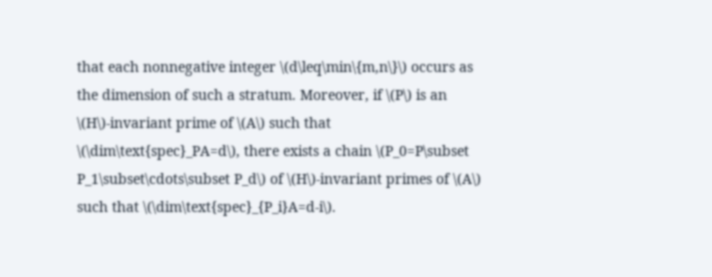that each nonnegative integer \(d\leq\min\{m,n\}\) occurs as the dimension of such a stratum. Moreover, if \(P\) is an \(H\)-invariant prime of \(A\) such that \(\dim\text{spec}_PA=d\), there exists a chain \(P_0=P\subset P_1\subset\cdots\subset P_d\) of \(H\)-invariant primes of \(A\) such that \(\dim\text{spec}_{P_i}A=d-i\).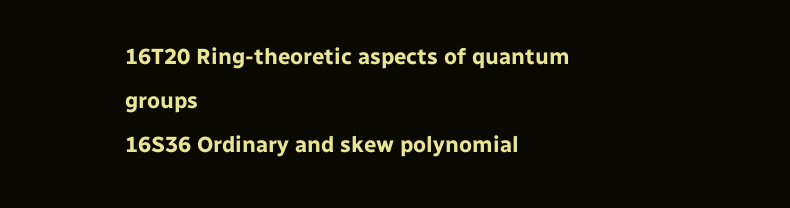16T20 Ring-theoretic aspects of quantum groups
16S36 Ordinary and skew polynomial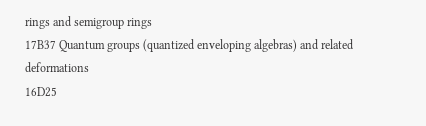rings and semigroup rings
17B37 Quantum groups (quantized enveloping algebras) and related deformations
16D25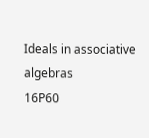Ideals in associative algebras
16P60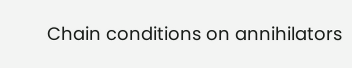Chain conditions on annihilators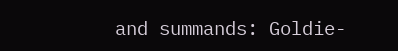and summands: Goldie-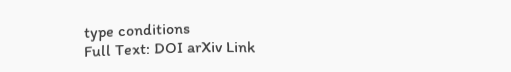type conditions
Full Text: DOI arXiv Link